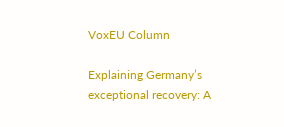VoxEU Column

Explaining Germany’s exceptional recovery: A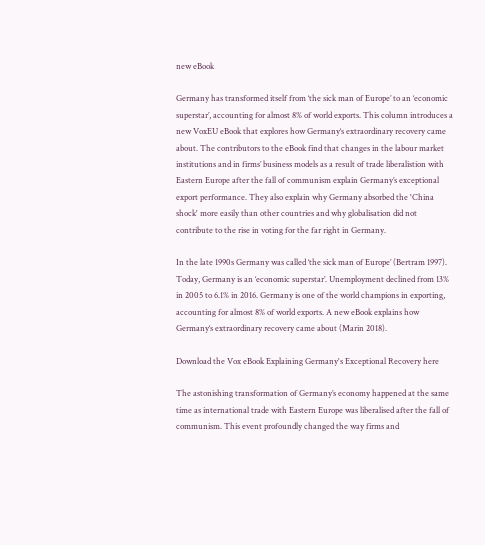new eBook

Germany has transformed itself from ‘the sick man of Europe’ to an ‘economic superstar’, accounting for almost 8% of world exports. This column introduces a new VoxEU eBook that explores how Germany‘s extraordinary recovery came about. The contributors to the eBook find that changes in the labour market institutions and in firms’ business models as a result of trade liberalistion with Eastern Europe after the fall of communism explain Germany’s exceptional export performance. They also explain why Germany absorbed the 'China shock' more easily than other countries and why globalisation did not contribute to the rise in voting for the far right in Germany.

In the late 1990s Germany was called ‘the sick man of Europe’ (Bertram 1997). Today, Germany is an ‘economic superstar’. Unemployment declined from 13% in 2005 to 6.1% in 2016. Germany is one of the world champions in exporting, accounting for almost 8% of world exports. A new eBook explains how Germany‘s extraordinary recovery came about (Marin 2018).

Download the Vox eBook Explaining Germany's Exceptional Recovery here

The astonishing transformation of Germany’s economy happened at the same time as international trade with Eastern Europe was liberalised after the fall of communism. This event profoundly changed the way firms and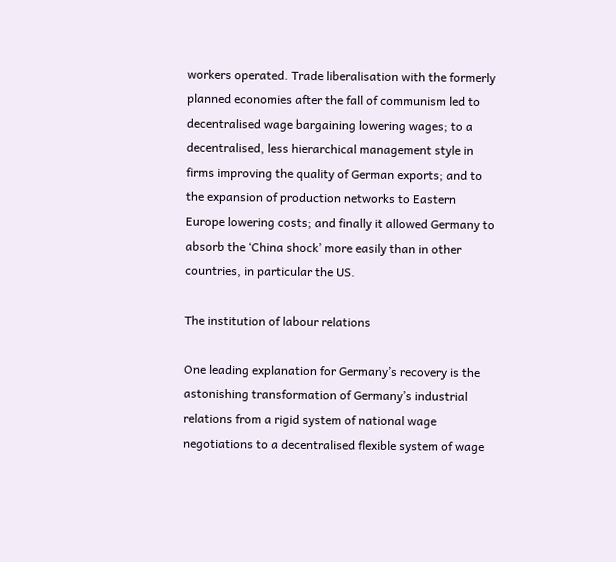workers operated. Trade liberalisation with the formerly planned economies after the fall of communism led to decentralised wage bargaining lowering wages; to a decentralised, less hierarchical management style in firms improving the quality of German exports; and to the expansion of production networks to Eastern Europe lowering costs; and finally it allowed Germany to absorb the ‘China shock’ more easily than in other countries, in particular the US.

The institution of labour relations

One leading explanation for Germany’s recovery is the astonishing transformation of Germany’s industrial relations from a rigid system of national wage negotiations to a decentralised flexible system of wage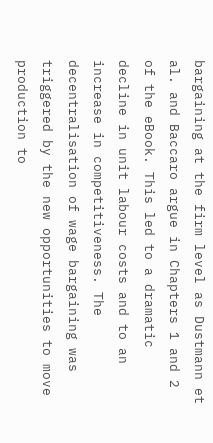bargaining at the firm level as Dustmann et al. and Baccaro argue in Chapters 1 and 2 of the eBook. This led to a dramatic decline in unit labour costs and to an increase in competitiveness. The decentralisation of wage bargaining was triggered by the new opportunities to move production to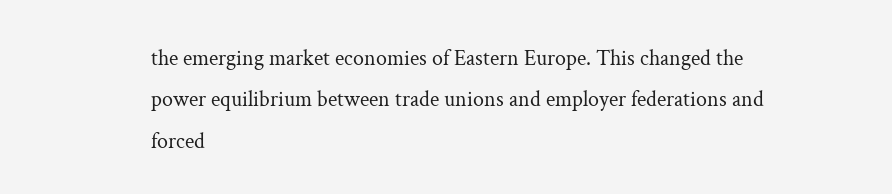the emerging market economies of Eastern Europe. This changed the power equilibrium between trade unions and employer federations and forced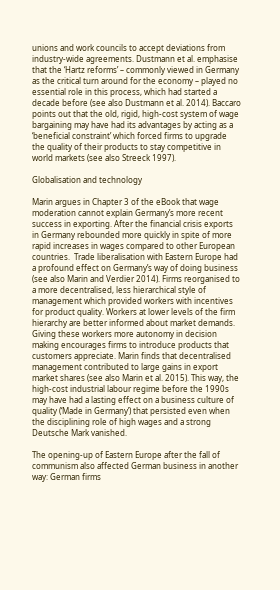unions and work councils to accept deviations from industry-wide agreements. Dustmann et al. emphasise that the ‘Hartz reforms’ – commonly viewed in Germany as the critical turn around for the economy – played no essential role in this process, which had started a decade before (see also Dustmann et al. 2014). Baccaro points out that the old, rigid, high-cost system of wage bargaining may have had its advantages by acting as a ‘beneficial constraint’ which forced firms to upgrade the quality of their products to stay competitive in world markets (see also Streeck 1997).

Globalisation and technology

Marin argues in Chapter 3 of the eBook that wage moderation cannot explain Germany’s more recent success in exporting. After the financial crisis exports in Germany rebounded more quickly in spite of more rapid increases in wages compared to other European countries.  Trade liberalisation with Eastern Europe had a profound effect on Germany’s way of doing business (see also Marin and Verdier 2014). Firms reorganised to a more decentralised, less hierarchical style of management which provided workers with incentives for product quality. Workers at lower levels of the firm hierarchy are better informed about market demands. Giving these workers more autonomy in decision making encourages firms to introduce products that customers appreciate. Marin finds that decentralised management contributed to large gains in export market shares (see also Marin et al. 2015). This way, the high-cost industrial labour regime before the 1990s may have had a lasting effect on a business culture of quality (‘Made in Germany’) that persisted even when the disciplining role of high wages and a strong Deutsche Mark vanished.

The opening-up of Eastern Europe after the fall of communism also affected German business in another way: German firms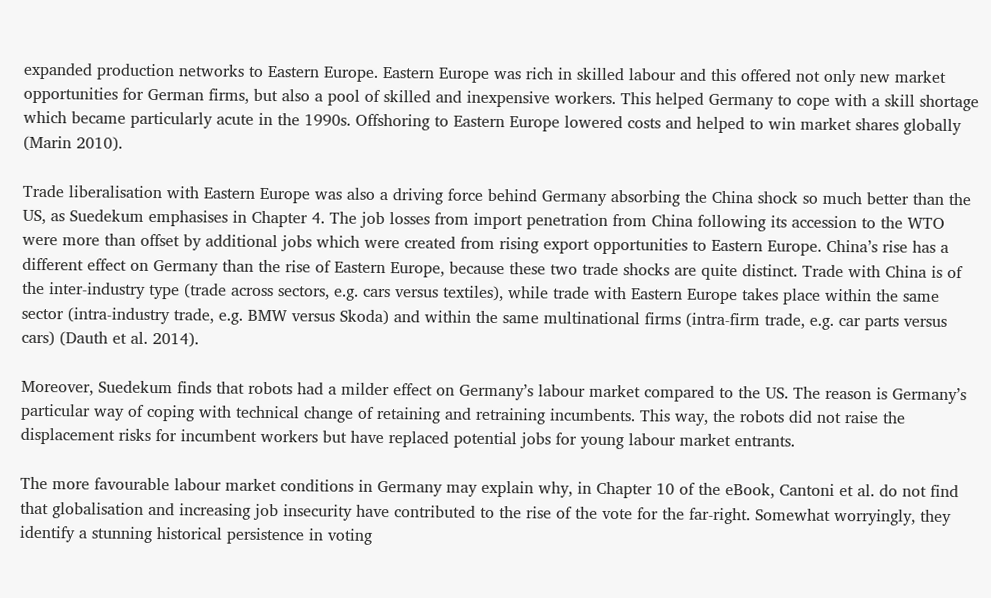expanded production networks to Eastern Europe. Eastern Europe was rich in skilled labour and this offered not only new market opportunities for German firms, but also a pool of skilled and inexpensive workers. This helped Germany to cope with a skill shortage which became particularly acute in the 1990s. Offshoring to Eastern Europe lowered costs and helped to win market shares globally (Marin 2010).

Trade liberalisation with Eastern Europe was also a driving force behind Germany absorbing the China shock so much better than the US, as Suedekum emphasises in Chapter 4. The job losses from import penetration from China following its accession to the WTO were more than offset by additional jobs which were created from rising export opportunities to Eastern Europe. China’s rise has a different effect on Germany than the rise of Eastern Europe, because these two trade shocks are quite distinct. Trade with China is of the inter-industry type (trade across sectors, e.g. cars versus textiles), while trade with Eastern Europe takes place within the same sector (intra-industry trade, e.g. BMW versus Skoda) and within the same multinational firms (intra-firm trade, e.g. car parts versus cars) (Dauth et al. 2014).

Moreover, Suedekum finds that robots had a milder effect on Germany’s labour market compared to the US. The reason is Germany’s particular way of coping with technical change of retaining and retraining incumbents. This way, the robots did not raise the displacement risks for incumbent workers but have replaced potential jobs for young labour market entrants.

The more favourable labour market conditions in Germany may explain why, in Chapter 10 of the eBook, Cantoni et al. do not find that globalisation and increasing job insecurity have contributed to the rise of the vote for the far-right. Somewhat worryingly, they identify a stunning historical persistence in voting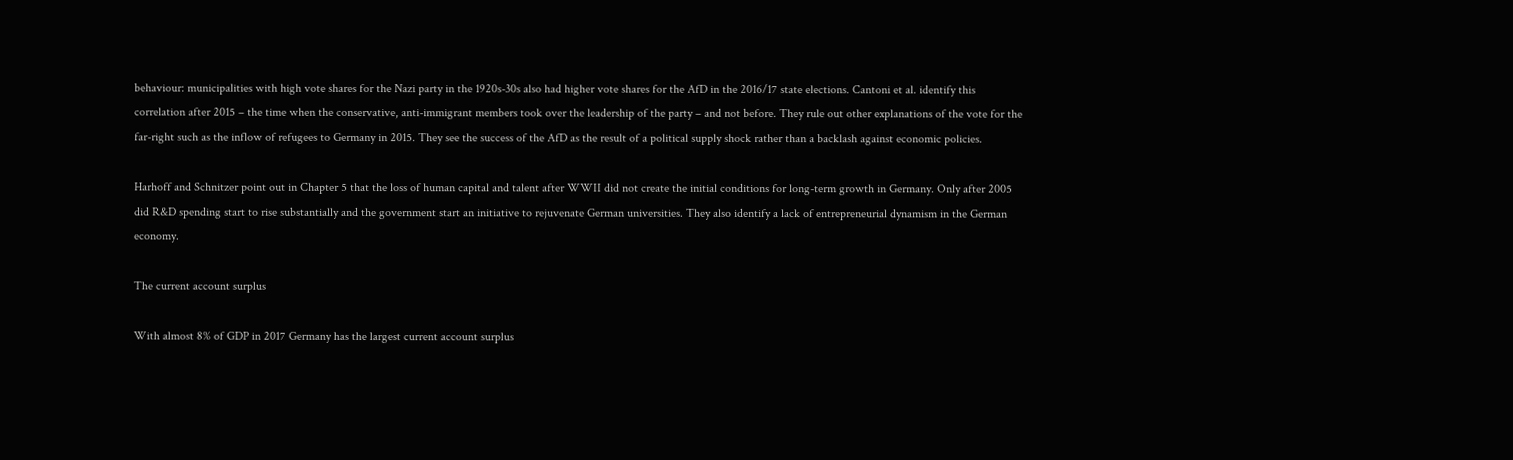behaviour: municipalities with high vote shares for the Nazi party in the 1920s-30s also had higher vote shares for the AfD in the 2016/17 state elections. Cantoni et al. identify this correlation after 2015 – the time when the conservative, anti-immigrant members took over the leadership of the party – and not before. They rule out other explanations of the vote for the far-right such as the inflow of refugees to Germany in 2015. They see the success of the AfD as the result of a political supply shock rather than a backlash against economic policies.

Harhoff and Schnitzer point out in Chapter 5 that the loss of human capital and talent after WWII did not create the initial conditions for long-term growth in Germany. Only after 2005 did R&D spending start to rise substantially and the government start an initiative to rejuvenate German universities. They also identify a lack of entrepreneurial dynamism in the German economy.

The current account surplus

With almost 8% of GDP in 2017 Germany has the largest current account surplus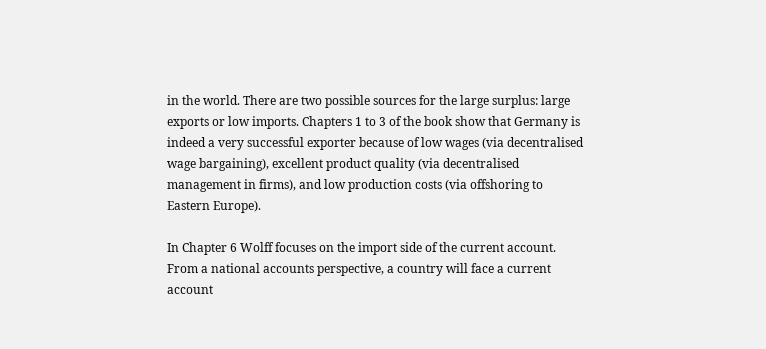in the world. There are two possible sources for the large surplus: large exports or low imports. Chapters 1 to 3 of the book show that Germany is indeed a very successful exporter because of low wages (via decentralised wage bargaining), excellent product quality (via decentralised management in firms), and low production costs (via offshoring to Eastern Europe).

In Chapter 6 Wolff focuses on the import side of the current account. From a national accounts perspective, a country will face a current account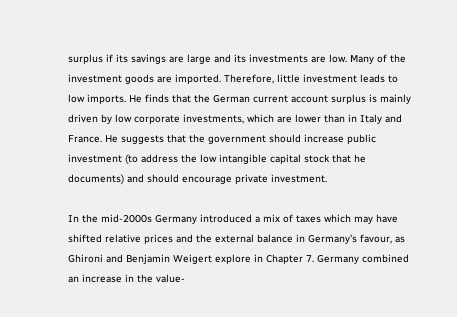surplus if its savings are large and its investments are low. Many of the investment goods are imported. Therefore, little investment leads to low imports. He finds that the German current account surplus is mainly driven by low corporate investments, which are lower than in Italy and France. He suggests that the government should increase public investment (to address the low intangible capital stock that he documents) and should encourage private investment.

In the mid-2000s Germany introduced a mix of taxes which may have shifted relative prices and the external balance in Germany’s favour, as Ghironi and Benjamin Weigert explore in Chapter 7. Germany combined an increase in the value-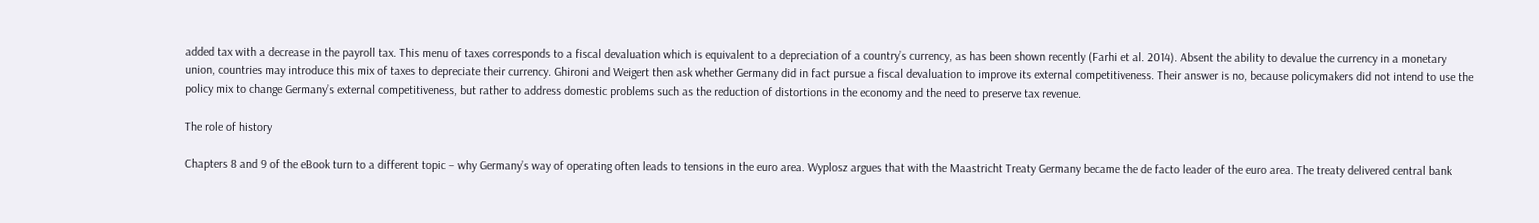added tax with a decrease in the payroll tax. This menu of taxes corresponds to a fiscal devaluation which is equivalent to a depreciation of a country’s currency, as has been shown recently (Farhi et al. 2014). Absent the ability to devalue the currency in a monetary union, countries may introduce this mix of taxes to depreciate their currency. Ghironi and Weigert then ask whether Germany did in fact pursue a fiscal devaluation to improve its external competitiveness. Their answer is no, because policymakers did not intend to use the policy mix to change Germany’s external competitiveness, but rather to address domestic problems such as the reduction of distortions in the economy and the need to preserve tax revenue.

The role of history

Chapters 8 and 9 of the eBook turn to a different topic – why Germany’s way of operating often leads to tensions in the euro area. Wyplosz argues that with the Maastricht Treaty Germany became the de facto leader of the euro area. The treaty delivered central bank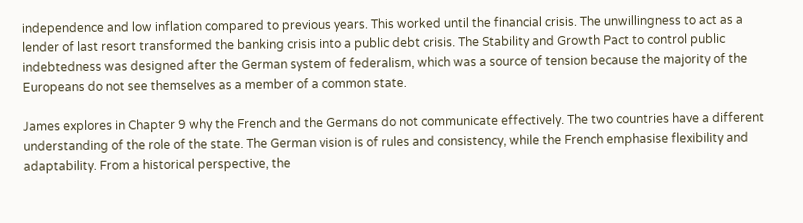independence and low inflation compared to previous years. This worked until the financial crisis. The unwillingness to act as a lender of last resort transformed the banking crisis into a public debt crisis. The Stability and Growth Pact to control public indebtedness was designed after the German system of federalism, which was a source of tension because the majority of the Europeans do not see themselves as a member of a common state.

James explores in Chapter 9 why the French and the Germans do not communicate effectively. The two countries have a different understanding of the role of the state. The German vision is of rules and consistency, while the French emphasise flexibility and adaptability. From a historical perspective, the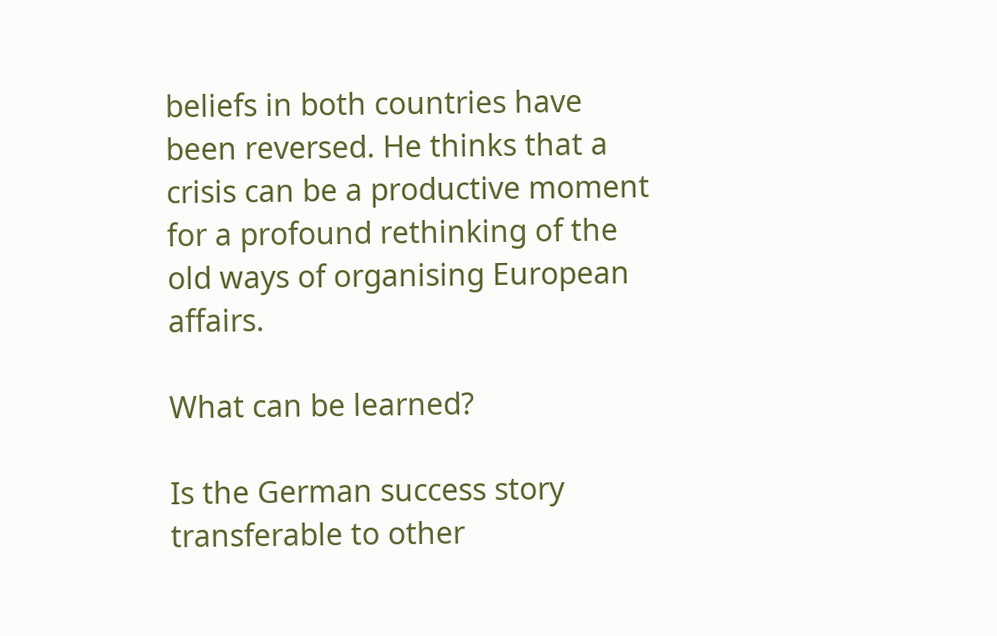beliefs in both countries have been reversed. He thinks that a crisis can be a productive moment for a profound rethinking of the old ways of organising European affairs.

What can be learned?

Is the German success story transferable to other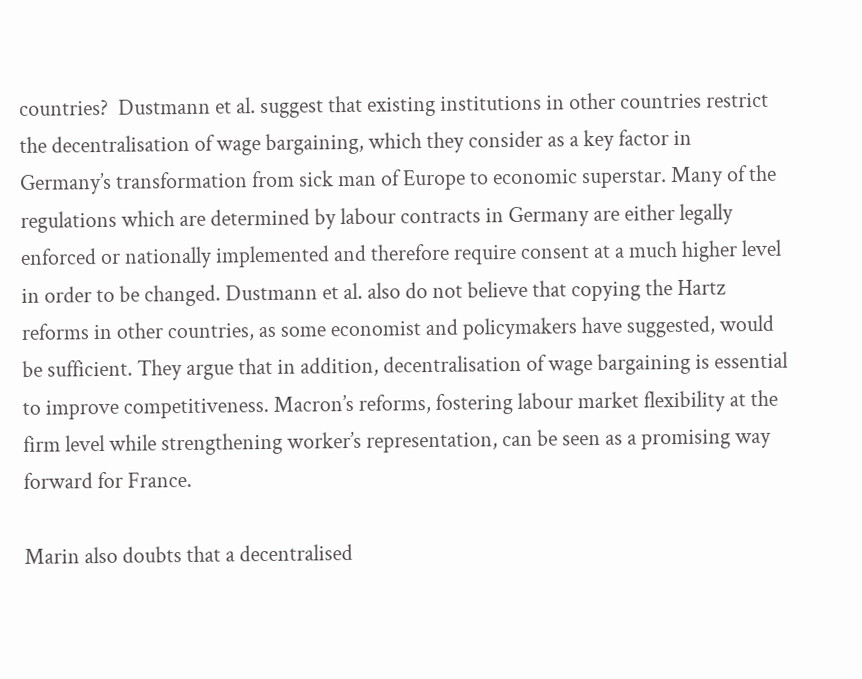countries?  Dustmann et al. suggest that existing institutions in other countries restrict the decentralisation of wage bargaining, which they consider as a key factor in Germany’s transformation from sick man of Europe to economic superstar. Many of the regulations which are determined by labour contracts in Germany are either legally enforced or nationally implemented and therefore require consent at a much higher level in order to be changed. Dustmann et al. also do not believe that copying the Hartz reforms in other countries, as some economist and policymakers have suggested, would be sufficient. They argue that in addition, decentralisation of wage bargaining is essential to improve competitiveness. Macron’s reforms, fostering labour market flexibility at the firm level while strengthening worker’s representation, can be seen as a promising way forward for France.

Marin also doubts that a decentralised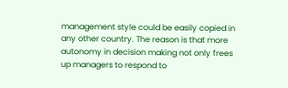management style could be easily copied in any other country. The reason is that more autonomy in decision making not only frees up managers to respond to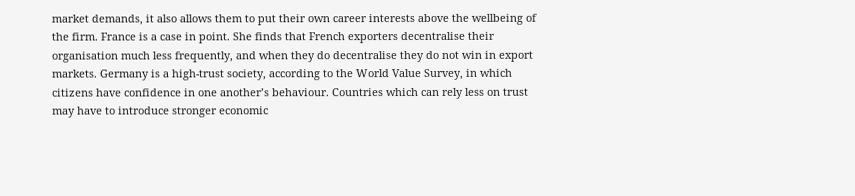market demands, it also allows them to put their own career interests above the wellbeing of the firm. France is a case in point. She finds that French exporters decentralise their organisation much less frequently, and when they do decentralise they do not win in export markets. Germany is a high-trust society, according to the World Value Survey, in which citizens have confidence in one another’s behaviour. Countries which can rely less on trust may have to introduce stronger economic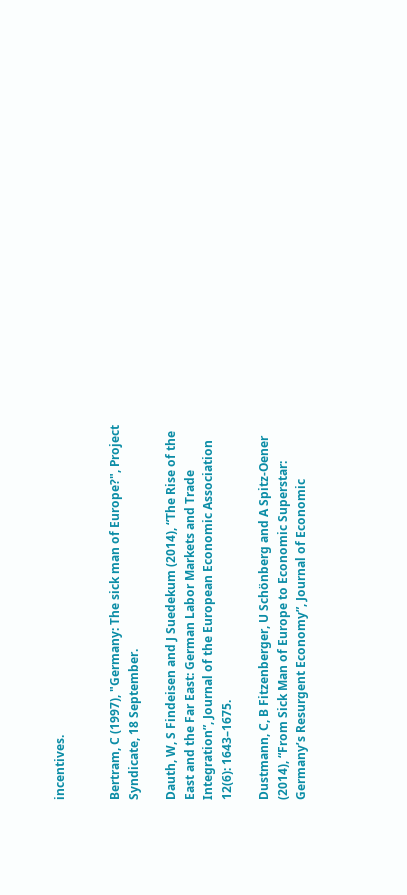incentives.


Bertram, C (1997), "Germany: The sick man of Europe?", Project Syndicate, 18 September.

Dauth, W, S Findeisen and J Suedekum (2014), “The Rise of the East and the Far East: German Labor Markets and Trade Integration”, Journal of the European Economic Association 12(6): 1643–1675.

Dustmann, C, B Fitzenberger, U Schönberg and A Spitz-Oener (2014), “From Sick Man of Europe to Economic Superstar: Germany’s Resurgent Economy”, Journal of Economic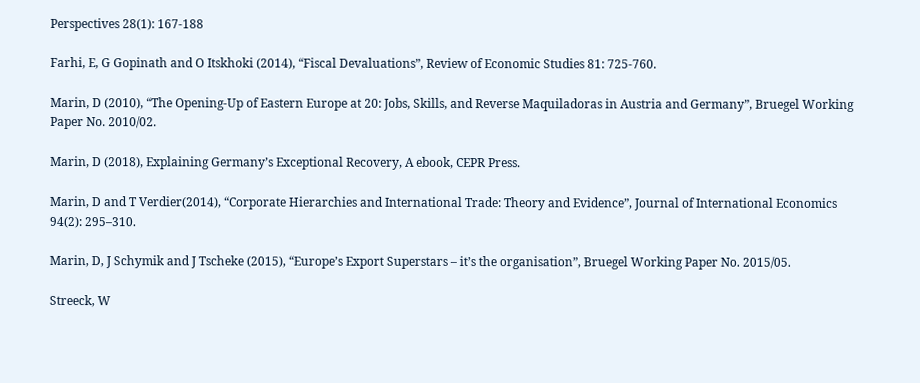Perspectives 28(1): 167-188

Farhi, E, G Gopinath and O Itskhoki (2014), “Fiscal Devaluations”, Review of Economic Studies 81: 725-760.

Marin, D (2010), “The Opening-Up of Eastern Europe at 20: Jobs, Skills, and Reverse Maquiladoras in Austria and Germany”, Bruegel Working Paper No. 2010/02.

Marin, D (2018), Explaining Germany’s Exceptional Recovery, A ebook, CEPR Press.

Marin, D and T Verdier(2014), “Corporate Hierarchies and International Trade: Theory and Evidence”, Journal of International Economics 94(2): 295–310.

Marin, D, J Schymik and J Tscheke (2015), “Europe’s Export Superstars – it’s the organisation”, Bruegel Working Paper No. 2015/05.

Streeck, W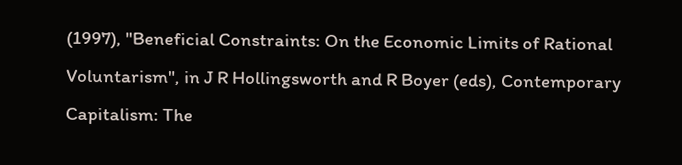(1997), "Beneficial Constraints: On the Economic Limits of Rational Voluntarism", in J R Hollingsworth and R Boyer (eds), Contemporary Capitalism: The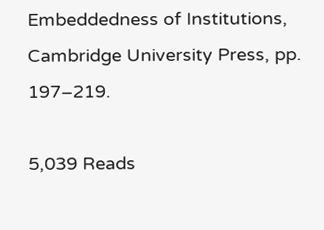Embeddedness of Institutions, Cambridge University Press, pp. 197–219.

5,039 Reads